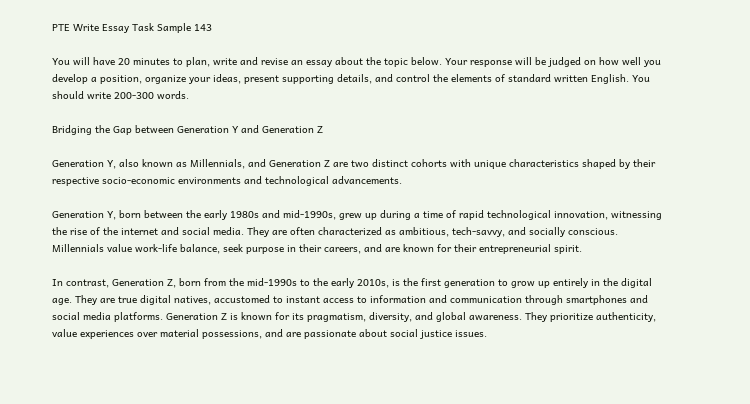PTE Write Essay Task Sample 143

You will have 20 minutes to plan, write and revise an essay about the topic below. Your response will be judged on how well you develop a position, organize your ideas, present supporting details, and control the elements of standard written English. You should write 200-300 words.

Bridging the Gap between Generation Y and Generation Z

Generation Y, also known as Millennials, and Generation Z are two distinct cohorts with unique characteristics shaped by their respective socio-economic environments and technological advancements.

Generation Y, born between the early 1980s and mid-1990s, grew up during a time of rapid technological innovation, witnessing the rise of the internet and social media. They are often characterized as ambitious, tech-savvy, and socially conscious. Millennials value work-life balance, seek purpose in their careers, and are known for their entrepreneurial spirit.

In contrast, Generation Z, born from the mid-1990s to the early 2010s, is the first generation to grow up entirely in the digital age. They are true digital natives, accustomed to instant access to information and communication through smartphones and social media platforms. Generation Z is known for its pragmatism, diversity, and global awareness. They prioritize authenticity, value experiences over material possessions, and are passionate about social justice issues.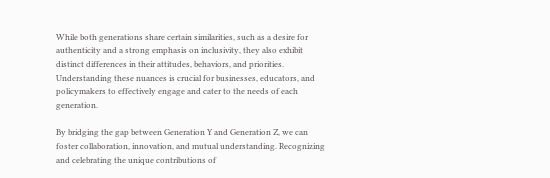While both generations share certain similarities, such as a desire for authenticity and a strong emphasis on inclusivity, they also exhibit distinct differences in their attitudes, behaviors, and priorities. Understanding these nuances is crucial for businesses, educators, and policymakers to effectively engage and cater to the needs of each generation.

By bridging the gap between Generation Y and Generation Z, we can foster collaboration, innovation, and mutual understanding. Recognizing and celebrating the unique contributions of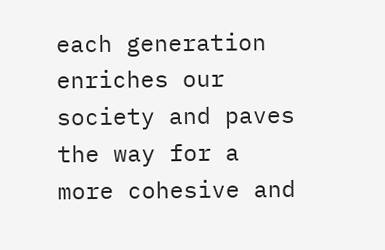each generation enriches our society and paves the way for a more cohesive and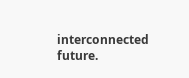interconnected future.